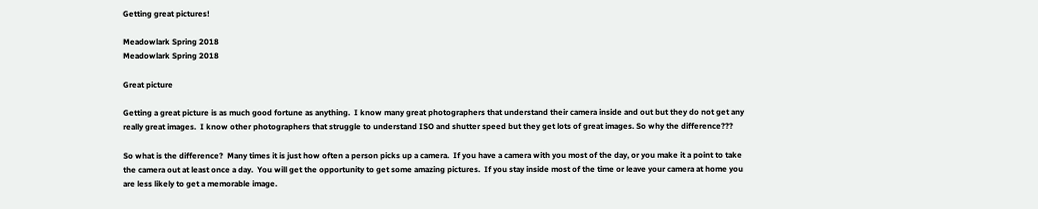Getting great pictures!

Meadowlark Spring 2018
Meadowlark Spring 2018

Great picture

Getting a great picture is as much good fortune as anything.  I know many great photographers that understand their camera inside and out but they do not get any really great images.  I know other photographers that struggle to understand ISO and shutter speed but they get lots of great images. So why the difference???

So what is the difference?  Many times it is just how often a person picks up a camera.  If you have a camera with you most of the day, or you make it a point to take the camera out at least once a day.  You will get the opportunity to get some amazing pictures.  If you stay inside most of the time or leave your camera at home you are less likely to get a memorable image.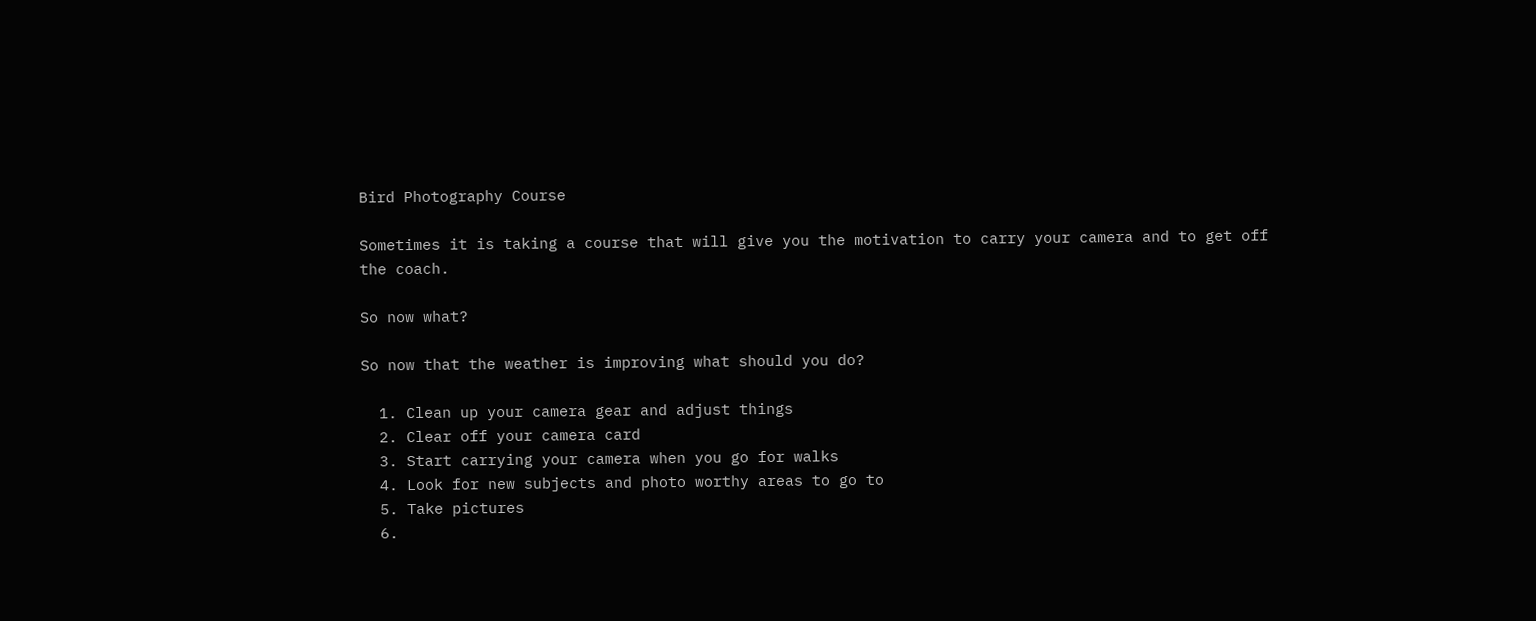Bird Photography Course

Sometimes it is taking a course that will give you the motivation to carry your camera and to get off the coach.

So now what?

So now that the weather is improving what should you do?

  1. Clean up your camera gear and adjust things
  2. Clear off your camera card
  3. Start carrying your camera when you go for walks
  4. Look for new subjects and photo worthy areas to go to
  5. Take pictures
  6.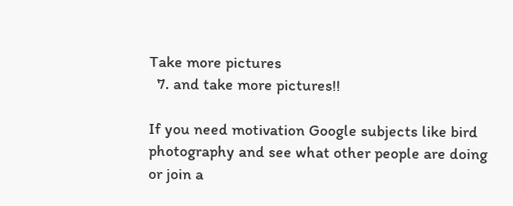Take more pictures
  7. and take more pictures!!

If you need motivation Google subjects like bird photography and see what other people are doing or join a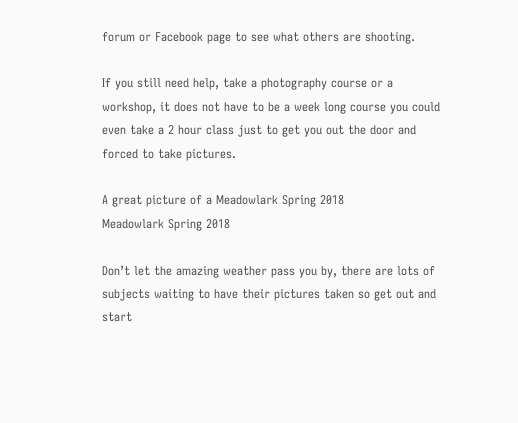forum or Facebook page to see what others are shooting.

If you still need help, take a photography course or a workshop, it does not have to be a week long course you could even take a 2 hour class just to get you out the door and forced to take pictures.

A great picture of a Meadowlark Spring 2018
Meadowlark Spring 2018

Don’t let the amazing weather pass you by, there are lots of subjects waiting to have their pictures taken so get out and start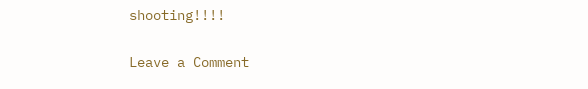shooting!!!!

Leave a Comment